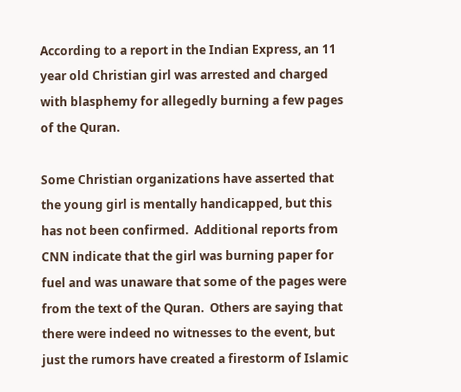According to a report in the Indian Express, an 11 year old Christian girl was arrested and charged with blasphemy for allegedly burning a few pages of the Quran.

Some Christian organizations have asserted that the young girl is mentally handicapped, but this has not been confirmed.  Additional reports from CNN indicate that the girl was burning paper for fuel and was unaware that some of the pages were from the text of the Quran.  Others are saying that there were indeed no witnesses to the event, but just the rumors have created a firestorm of Islamic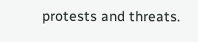protests and threats.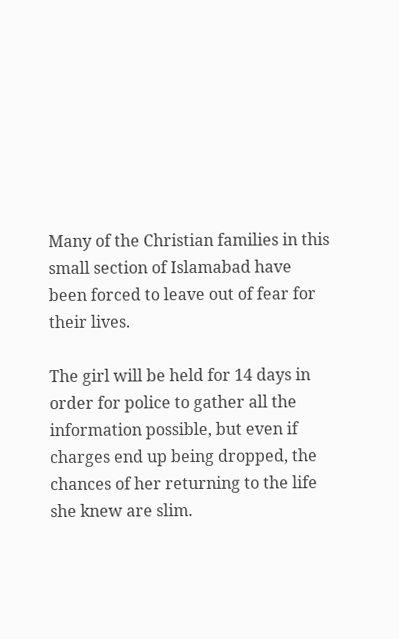Many of the Christian families in this small section of Islamabad have been forced to leave out of fear for their lives.

The girl will be held for 14 days in order for police to gather all the information possible, but even if charges end up being dropped, the chances of her returning to the life she knew are slim.